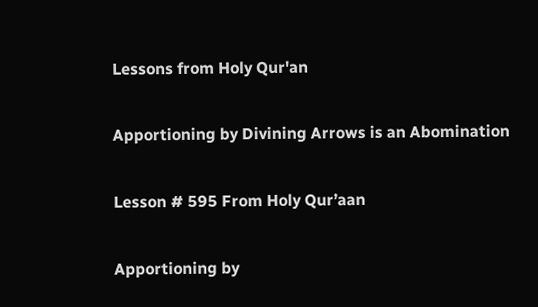Lessons from Holy Qur'an

Apportioning by Divining Arrows is an Abomination

Lesson # 595 From Holy Qur’aan

Apportioning by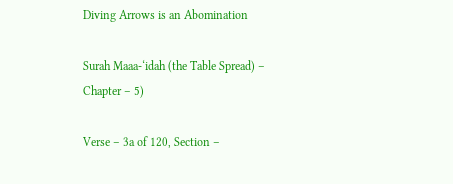Diving Arrows is an Abomination

Surah Maaa-‘idah (the Table Spread) – Chapter – 5)

Verse – 3a of 120, Section –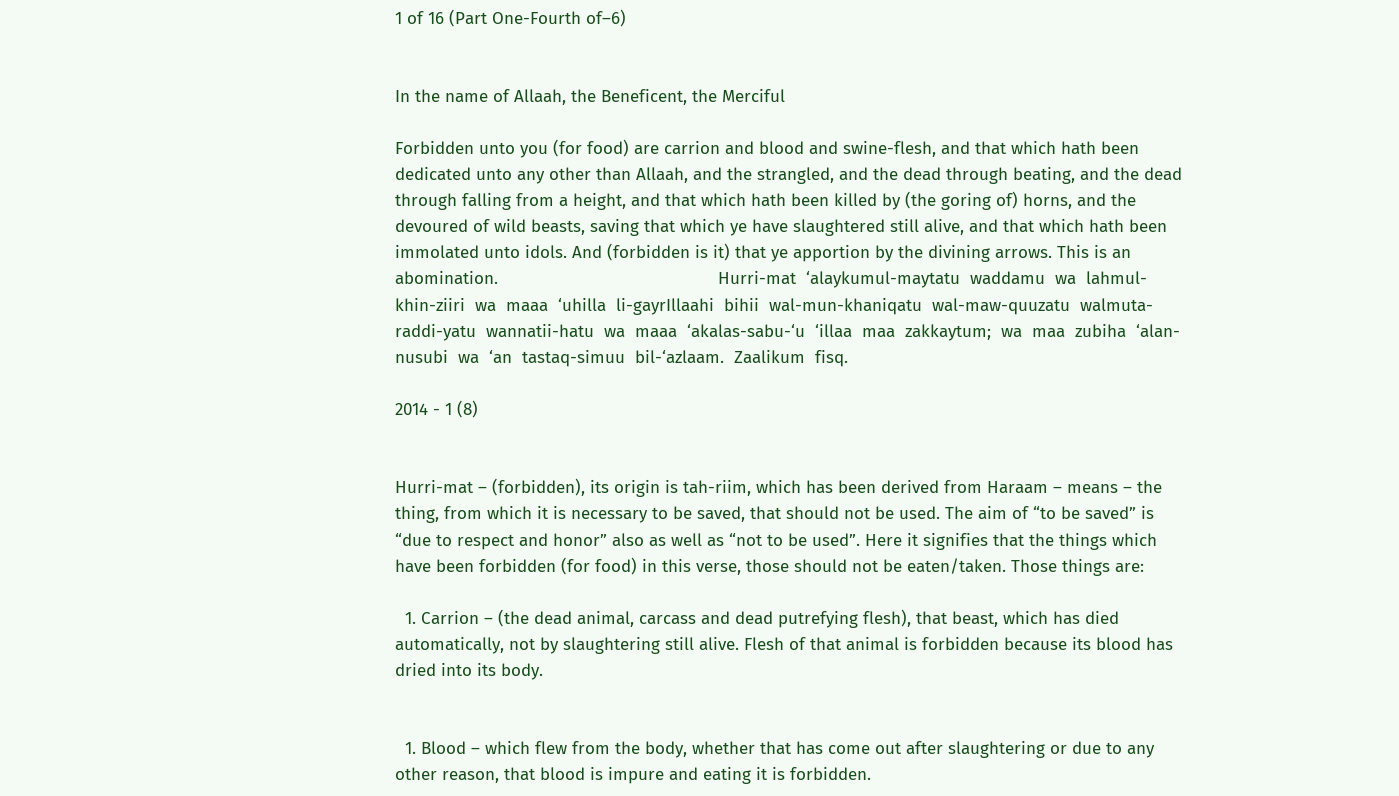1 of 16 (Part One-Fourth of–6)


In the name of Allaah, the Beneficent, the Merciful

Forbidden unto you (for food) are carrion and blood and swine-flesh, and that which hath been dedicated unto any other than Allaah, and the strangled, and the dead through beating, and the dead through falling from a height, and that which hath been killed by (the goring of) horns, and the devoured of wild beasts, saving that which ye have slaughtered still alive, and that which hath been immolated unto idols. And (forbidden is it) that ye apportion by the divining arrows. This is an abomination.                                            Hurri-mat  ‘alaykumul-maytatu  waddamu  wa  lahmul-khin-ziiri  wa  maaa  ‘uhilla  li-gayrIllaahi  bihii  wal-mun-khaniqatu  wal-maw-quuzatu  walmuta-raddi-yatu  wannatii-hatu  wa  maaa  ‘akalas-sabu-‘u  ‘illaa  maa  zakkaytum;  wa  maa  zubiha  ‘alan-nusubi  wa  ‘an  tastaq-simuu  bil-‘azlaam.  Zaalikum  fisq.

2014 - 1 (8)


Hurri-mat – (forbidden), its origin is tah-riim, which has been derived from Haraam – means – the thing, from which it is necessary to be saved, that should not be used. The aim of “to be saved” is “due to respect and honor” also as well as “not to be used”. Here it signifies that the things which have been forbidden (for food) in this verse, those should not be eaten/taken. Those things are:

  1. Carrion – (the dead animal, carcass and dead putrefying flesh), that beast, which has died automatically, not by slaughtering still alive. Flesh of that animal is forbidden because its blood has dried into its body.


  1. Blood – which flew from the body, whether that has come out after slaughtering or due to any other reason, that blood is impure and eating it is forbidden.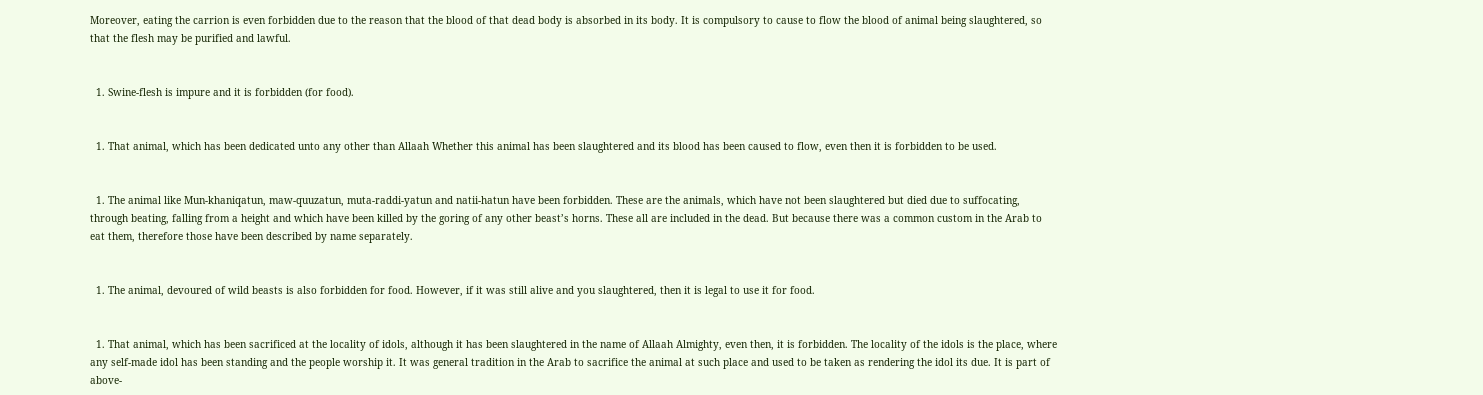Moreover, eating the carrion is even forbidden due to the reason that the blood of that dead body is absorbed in its body. It is compulsory to cause to flow the blood of animal being slaughtered, so that the flesh may be purified and lawful.


  1. Swine-flesh is impure and it is forbidden (for food).


  1. That animal, which has been dedicated unto any other than Allaah Whether this animal has been slaughtered and its blood has been caused to flow, even then it is forbidden to be used.


  1. The animal like Mun-khaniqatun, maw-quuzatun, muta-raddi-yatun and natii-hatun have been forbidden. These are the animals, which have not been slaughtered but died due to suffocating, through beating, falling from a height and which have been killed by the goring of any other beast’s horns. These all are included in the dead. But because there was a common custom in the Arab to eat them, therefore those have been described by name separately.


  1. The animal, devoured of wild beasts is also forbidden for food. However, if it was still alive and you slaughtered, then it is legal to use it for food.


  1. That animal, which has been sacrificed at the locality of idols, although it has been slaughtered in the name of Allaah Almighty, even then, it is forbidden. The locality of the idols is the place, where any self-made idol has been standing and the people worship it. It was general tradition in the Arab to sacrifice the animal at such place and used to be taken as rendering the idol its due. It is part of above-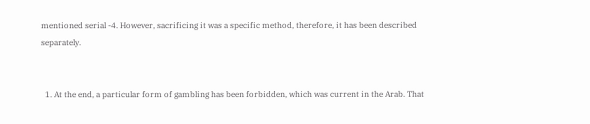mentioned serial -4. However, sacrificing it was a specific method, therefore, it has been described separately.


  1. At the end, a particular form of gambling has been forbidden, which was current in the Arab. That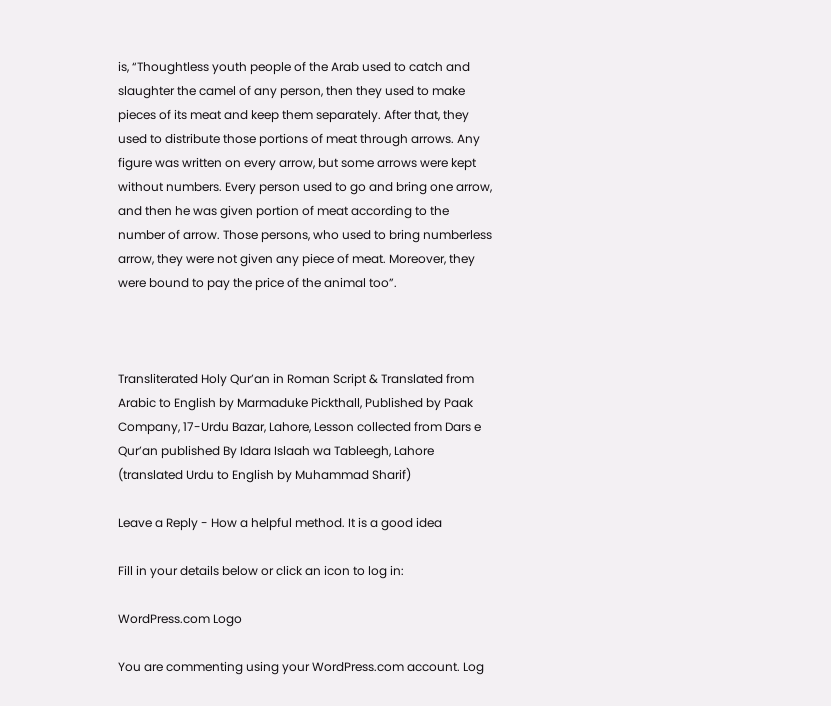is, “Thoughtless youth people of the Arab used to catch and slaughter the camel of any person, then they used to make pieces of its meat and keep them separately. After that, they used to distribute those portions of meat through arrows. Any figure was written on every arrow, but some arrows were kept without numbers. Every person used to go and bring one arrow, and then he was given portion of meat according to the number of arrow. Those persons, who used to bring numberless arrow, they were not given any piece of meat. Moreover, they were bound to pay the price of the animal too”.



Transliterated Holy Qur’an in Roman Script & Translated from Arabic to English by Marmaduke Pickthall, Published by Paak Company, 17-Urdu Bazar, Lahore, Lesson collected from Dars e Qur’an published By Idara Islaah wa Tableegh, Lahore (translated Urdu to English by Muhammad Sharif)

Leave a Reply - How a helpful method. It is a good idea

Fill in your details below or click an icon to log in:

WordPress.com Logo

You are commenting using your WordPress.com account. Log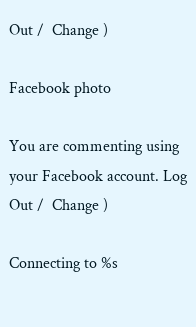Out /  Change )

Facebook photo

You are commenting using your Facebook account. Log Out /  Change )

Connecting to %s